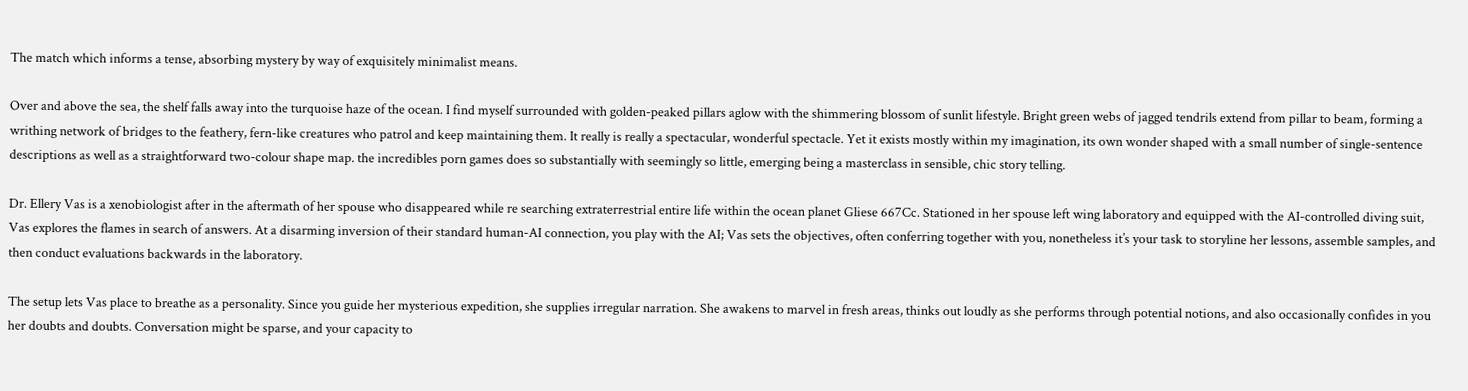The match which informs a tense, absorbing mystery by way of exquisitely minimalist means.

Over and above the sea, the shelf falls away into the turquoise haze of the ocean. I find myself surrounded with golden-peaked pillars aglow with the shimmering blossom of sunlit lifestyle. Bright green webs of jagged tendrils extend from pillar to beam, forming a writhing network of bridges to the feathery, fern-like creatures who patrol and keep maintaining them. It really is really a spectacular, wonderful spectacle. Yet it exists mostly within my imagination, its own wonder shaped with a small number of single-sentence descriptions as well as a straightforward two-colour shape map. the incredibles porn games does so substantially with seemingly so little, emerging being a masterclass in sensible, chic story telling.

Dr. Ellery Vas is a xenobiologist after in the aftermath of her spouse who disappeared while re searching extraterrestrial entire life within the ocean planet Gliese 667Cc. Stationed in her spouse left wing laboratory and equipped with the AI-controlled diving suit, Vas explores the flames in search of answers. At a disarming inversion of their standard human-AI connection, you play with the AI; Vas sets the objectives, often conferring together with you, nonetheless it’s your task to storyline her lessons, assemble samples, and then conduct evaluations backwards in the laboratory.

The setup lets Vas place to breathe as a personality. Since you guide her mysterious expedition, she supplies irregular narration. She awakens to marvel in fresh areas, thinks out loudly as she performs through potential notions, and also occasionally confides in you her doubts and doubts. Conversation might be sparse, and your capacity to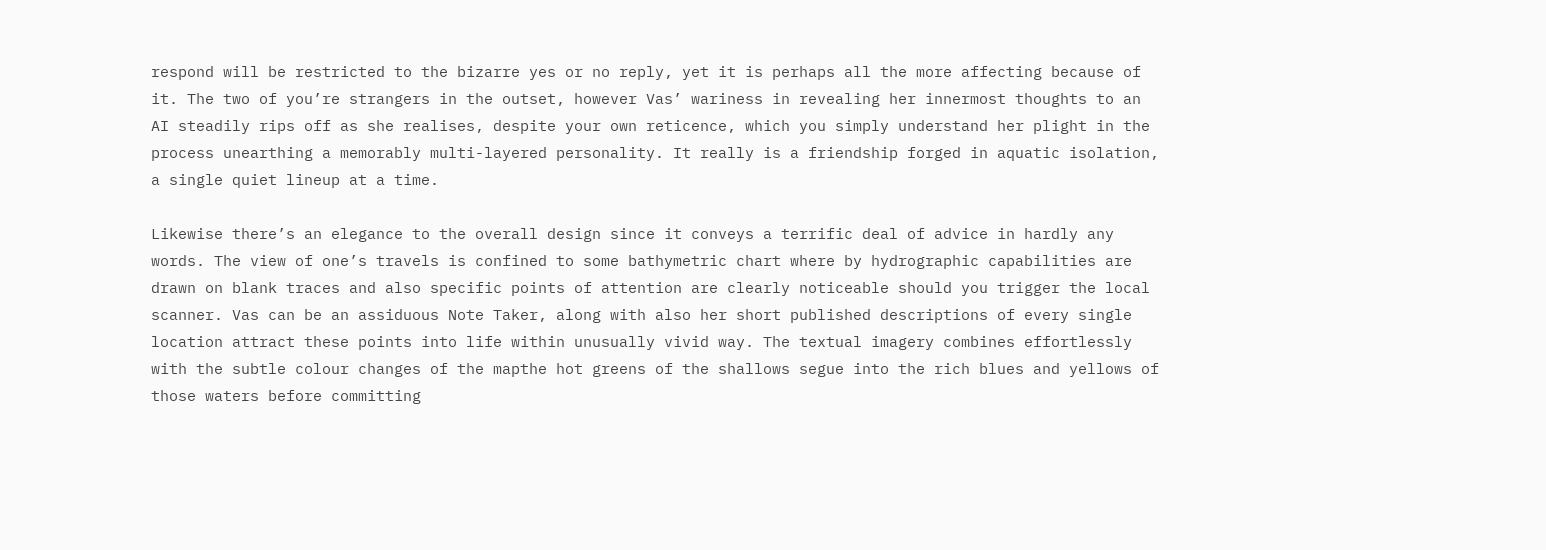respond will be restricted to the bizarre yes or no reply, yet it is perhaps all the more affecting because of it. The two of you’re strangers in the outset, however Vas’ wariness in revealing her innermost thoughts to an AI steadily rips off as she realises, despite your own reticence, which you simply understand her plight in the process unearthing a memorably multi-layered personality. It really is a friendship forged in aquatic isolation, a single quiet lineup at a time.

Likewise there’s an elegance to the overall design since it conveys a terrific deal of advice in hardly any words. The view of one’s travels is confined to some bathymetric chart where by hydrographic capabilities are drawn on blank traces and also specific points of attention are clearly noticeable should you trigger the local scanner. Vas can be an assiduous Note Taker, along with also her short published descriptions of every single location attract these points into life within unusually vivid way. The textual imagery combines effortlessly with the subtle colour changes of the mapthe hot greens of the shallows segue into the rich blues and yellows of those waters before committing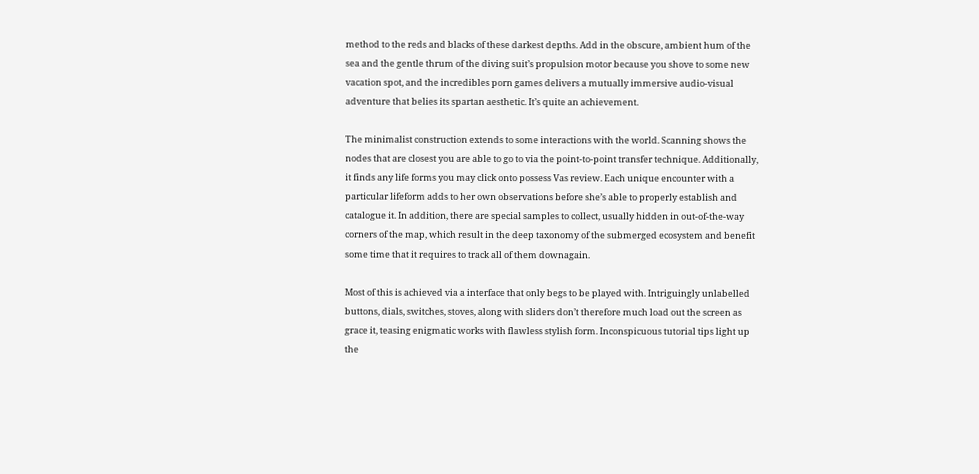method to the reds and blacks of these darkest depths. Add in the obscure, ambient hum of the sea and the gentle thrum of the diving suit’s propulsion motor because you shove to some new vacation spot, and the incredibles porn games delivers a mutually immersive audio-visual adventure that belies its spartan aesthetic. It’s quite an achievement.

The minimalist construction extends to some interactions with the world. Scanning shows the nodes that are closest you are able to go to via the point-to-point transfer technique. Additionally, it finds any life forms you may click onto possess Vas review. Each unique encounter with a particular lifeform adds to her own observations before she’s able to properly establish and catalogue it. In addition, there are special samples to collect, usually hidden in out-of-the-way corners of the map, which result in the deep taxonomy of the submerged ecosystem and benefit some time that it requires to track all of them downagain.

Most of this is achieved via a interface that only begs to be played with. Intriguingly unlabelled buttons, dials, switches, stoves, along with sliders don’t therefore much load out the screen as grace it, teasing enigmatic works with flawless stylish form. Inconspicuous tutorial tips light up the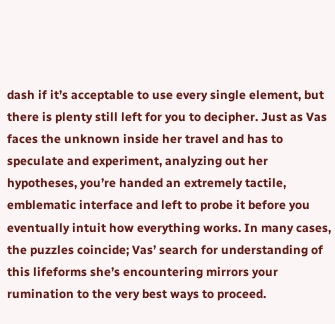dash if it’s acceptable to use every single element, but there is plenty still left for you to decipher. Just as Vas faces the unknown inside her travel and has to speculate and experiment, analyzing out her hypotheses, you’re handed an extremely tactile, emblematic interface and left to probe it before you eventually intuit how everything works. In many cases, the puzzles coincide; Vas’ search for understanding of this lifeforms she’s encountering mirrors your rumination to the very best ways to proceed.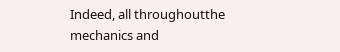Indeed, all throughoutthe mechanics and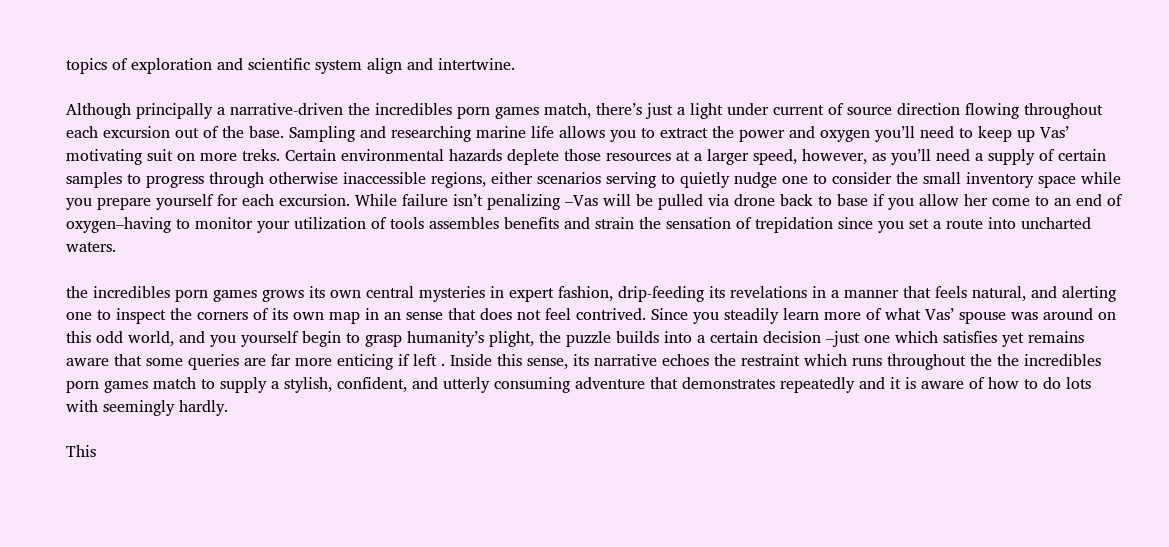topics of exploration and scientific system align and intertwine.

Although principally a narrative-driven the incredibles porn games match, there’s just a light under current of source direction flowing throughout each excursion out of the base. Sampling and researching marine life allows you to extract the power and oxygen you’ll need to keep up Vas’ motivating suit on more treks. Certain environmental hazards deplete those resources at a larger speed, however, as you’ll need a supply of certain samples to progress through otherwise inaccessible regions, either scenarios serving to quietly nudge one to consider the small inventory space while you prepare yourself for each excursion. While failure isn’t penalizing –Vas will be pulled via drone back to base if you allow her come to an end of oxygen–having to monitor your utilization of tools assembles benefits and strain the sensation of trepidation since you set a route into uncharted waters.

the incredibles porn games grows its own central mysteries in expert fashion, drip-feeding its revelations in a manner that feels natural, and alerting one to inspect the corners of its own map in an sense that does not feel contrived. Since you steadily learn more of what Vas’ spouse was around on this odd world, and you yourself begin to grasp humanity’s plight, the puzzle builds into a certain decision –just one which satisfies yet remains aware that some queries are far more enticing if left . Inside this sense, its narrative echoes the restraint which runs throughout the the incredibles porn games match to supply a stylish, confident, and utterly consuming adventure that demonstrates repeatedly and it is aware of how to do lots with seemingly hardly.

This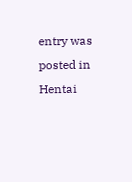entry was posted in Hentai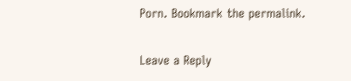Porn. Bookmark the permalink.

Leave a Reply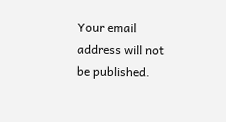Your email address will not be published.